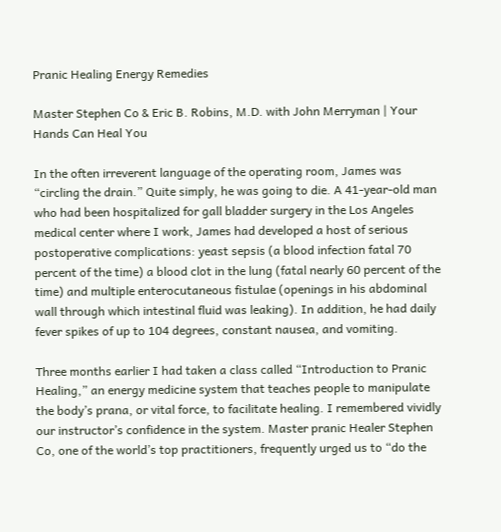Pranic Healing Energy Remedies

Master Stephen Co & Eric B. Robins, M.D. with John Merryman | Your Hands Can Heal You

In the often irreverent language of the operating room, James was “circling the drain.” Quite simply, he was going to die. A 41-year-old man who had been hospitalized for gall bladder surgery in the Los Angeles medical center where I work, James had developed a host of serious postoperative complications: yeast sepsis (a blood infection fatal 70 percent of the time) a blood clot in the lung (fatal nearly 60 percent of the time) and multiple enterocutaneous fistulae (openings in his abdominal wall through which intestinal fluid was leaking). In addition, he had daily fever spikes of up to 104 degrees, constant nausea, and vomiting.

Three months earlier I had taken a class called “Introduction to Pranic Healing,” an energy medicine system that teaches people to manipulate the body’s prana, or vital force, to facilitate healing. I remembered vividly our instructor’s confidence in the system. Master pranic Healer Stephen Co, one of the world’s top practitioners, frequently urged us to “do the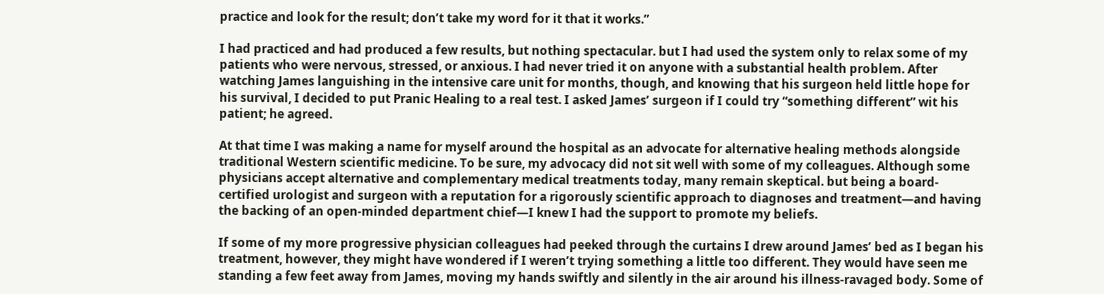practice and look for the result; don’t take my word for it that it works.”

I had practiced and had produced a few results, but nothing spectacular. but I had used the system only to relax some of my patients who were nervous, stressed, or anxious. I had never tried it on anyone with a substantial health problem. After watching James languishing in the intensive care unit for months, though, and knowing that his surgeon held little hope for his survival, I decided to put Pranic Healing to a real test. I asked James’ surgeon if I could try “something different” wit his patient; he agreed.

At that time I was making a name for myself around the hospital as an advocate for alternative healing methods alongside traditional Western scientific medicine. To be sure, my advocacy did not sit well with some of my colleagues. Although some physicians accept alternative and complementary medical treatments today, many remain skeptical. but being a board-certified urologist and surgeon with a reputation for a rigorously scientific approach to diagnoses and treatment—and having the backing of an open-minded department chief—I knew I had the support to promote my beliefs.

If some of my more progressive physician colleagues had peeked through the curtains I drew around James’ bed as I began his treatment, however, they might have wondered if I weren’t trying something a little too different. They would have seen me standing a few feet away from James, moving my hands swiftly and silently in the air around his illness-ravaged body. Some of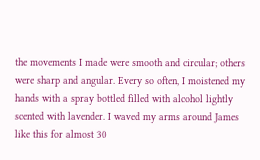the movements I made were smooth and circular; others were sharp and angular. Every so often, I moistened my hands with a spray bottled filled with alcohol lightly scented with lavender. I waved my arms around James like this for almost 30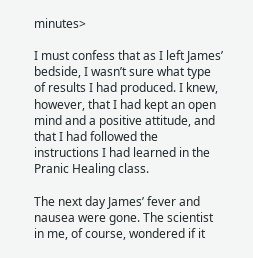minutes>

I must confess that as I left James’ bedside, I wasn’t sure what type of results I had produced. I knew, however, that I had kept an open mind and a positive attitude, and that I had followed the instructions I had learned in the Pranic Healing class.

The next day James’ fever and nausea were gone. The scientist in me, of course, wondered if it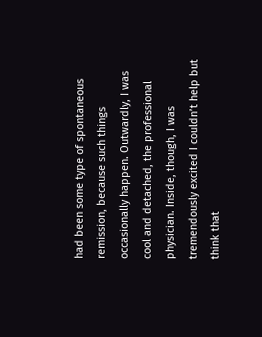had been some type of spontaneous remission, because such things occasionally happen. Outwardly, I was cool and detached, the professional physician. Inside, though, I was tremendously excited I couldn’t help but think that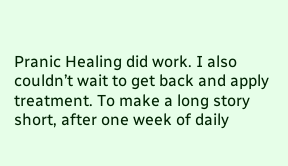Pranic Healing did work. I also couldn’t wait to get back and apply treatment. To make a long story short, after one week of daily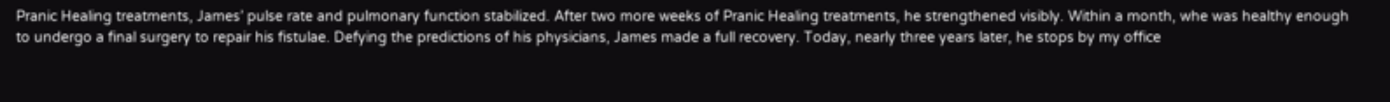Pranic Healing treatments, James’ pulse rate and pulmonary function stabilized. After two more weeks of Pranic Healing treatments, he strengthened visibly. Within a month, whe was healthy enough to undergo a final surgery to repair his fistulae. Defying the predictions of his physicians, James made a full recovery. Today, nearly three years later, he stops by my office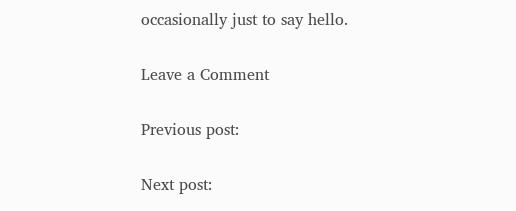occasionally just to say hello.

Leave a Comment

Previous post:

Next post: